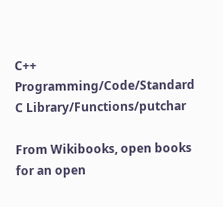C++ Programming/Code/Standard C Library/Functions/putchar

From Wikibooks, open books for an open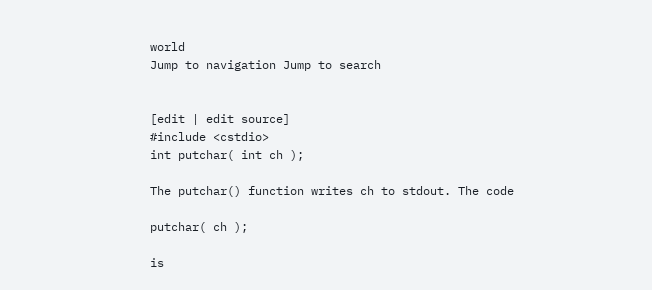world
Jump to navigation Jump to search


[edit | edit source]
#include <cstdio>
int putchar( int ch );

The putchar() function writes ch to stdout. The code

putchar( ch );

is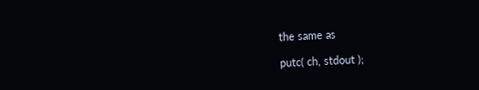the same as

putc( ch, stdout );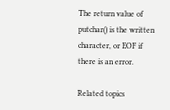The return value of putchar() is the written character, or EOF if there is an error.

Related topics